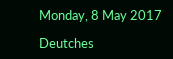Monday, 8 May 2017

Deutches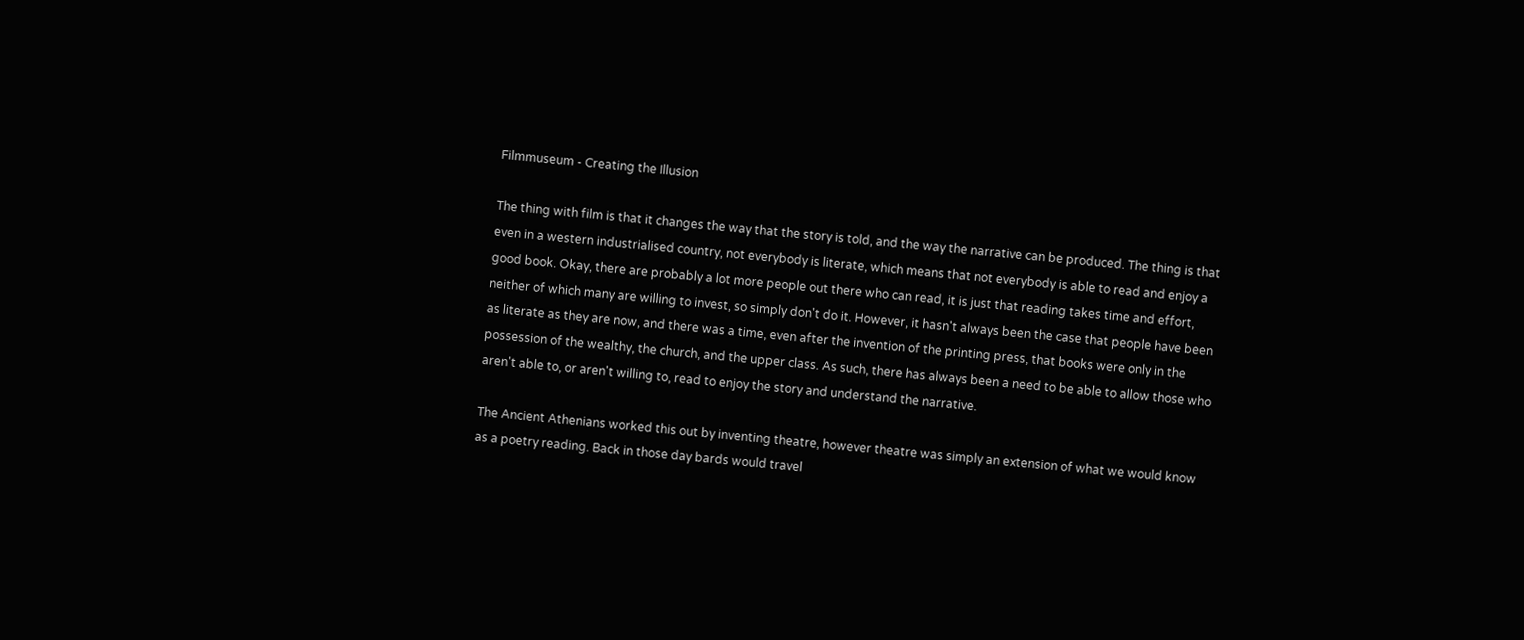Filmmuseum - Creating the Illusion

The thing with film is that it changes the way that the story is told, and the way the narrative can be produced. The thing is that even in a western industrialised country, not everybody is literate, which means that not everybody is able to read and enjoy a good book. Okay, there are probably a lot more people out there who can read, it is just that reading takes time and effort, neither of which many are willing to invest, so simply don't do it. However, it hasn't always been the case that people have been as literate as they are now, and there was a time, even after the invention of the printing press, that books were only in the possession of the wealthy, the church, and the upper class. As such, there has always been a need to be able to allow those who aren't able to, or aren't willing to, read to enjoy the story and understand the narrative.

The Ancient Athenians worked this out by inventing theatre, however theatre was simply an extension of what we would know as a poetry reading. Back in those day bards would travel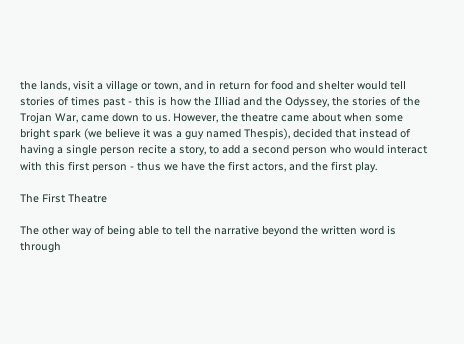the lands, visit a village or town, and in return for food and shelter would tell stories of times past - this is how the Illiad and the Odyssey, the stories of the Trojan War, came down to us. However, the theatre came about when some bright spark (we believe it was a guy named Thespis), decided that instead of having a single person recite a story, to add a second person who would interact with this first person - thus we have the first actors, and the first play.

The First Theatre

The other way of being able to tell the narrative beyond the written word is through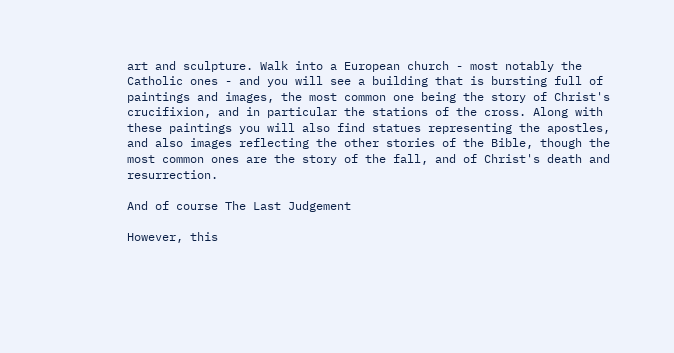art and sculpture. Walk into a European church - most notably the Catholic ones - and you will see a building that is bursting full of paintings and images, the most common one being the story of Christ's crucifixion, and in particular the stations of the cross. Along with these paintings you will also find statues representing the apostles, and also images reflecting the other stories of the Bible, though the most common ones are the story of the fall, and of Christ's death and resurrection.

And of course The Last Judgement

However, this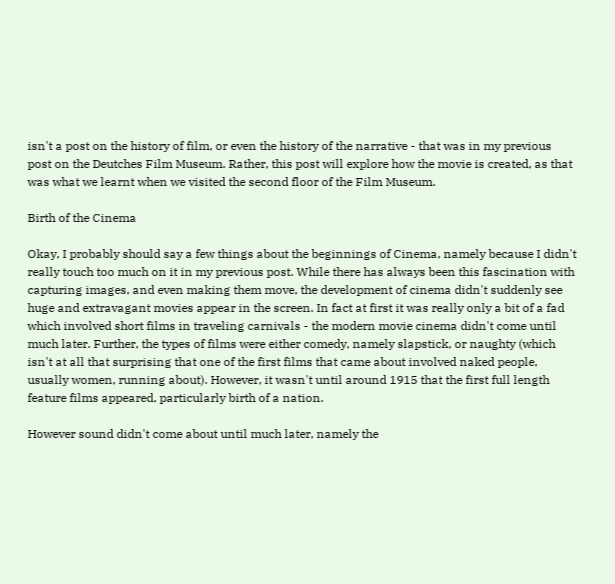isn't a post on the history of film, or even the history of the narrative - that was in my previous post on the Deutches Film Museum. Rather, this post will explore how the movie is created, as that was what we learnt when we visited the second floor of the Film Museum.

Birth of the Cinema

Okay, I probably should say a few things about the beginnings of Cinema, namely because I didn't really touch too much on it in my previous post. While there has always been this fascination with capturing images, and even making them move, the development of cinema didn't suddenly see huge and extravagant movies appear in the screen. In fact at first it was really only a bit of a fad which involved short films in traveling carnivals - the modern movie cinema didn't come until much later. Further, the types of films were either comedy, namely slapstick, or naughty (which isn't at all that surprising that one of the first films that came about involved naked people, usually women, running about). However, it wasn't until around 1915 that the first full length feature films appeared, particularly birth of a nation.

However sound didn't come about until much later, namely the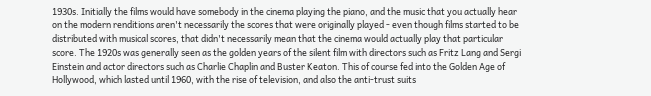1930s. Initially the films would have somebody in the cinema playing the piano, and the music that you actually hear on the modern renditions aren't necessarily the scores that were originally played - even though films started to be distributed with musical scores, that didn't necessarily mean that the cinema would actually play that particular score. The 1920s was generally seen as the golden years of the silent film with directors such as Fritz Lang and Sergi Einstein and actor directors such as Charlie Chaplin and Buster Keaton. This of course fed into the Golden Age of Hollywood, which lasted until 1960, with the rise of television, and also the anti-trust suits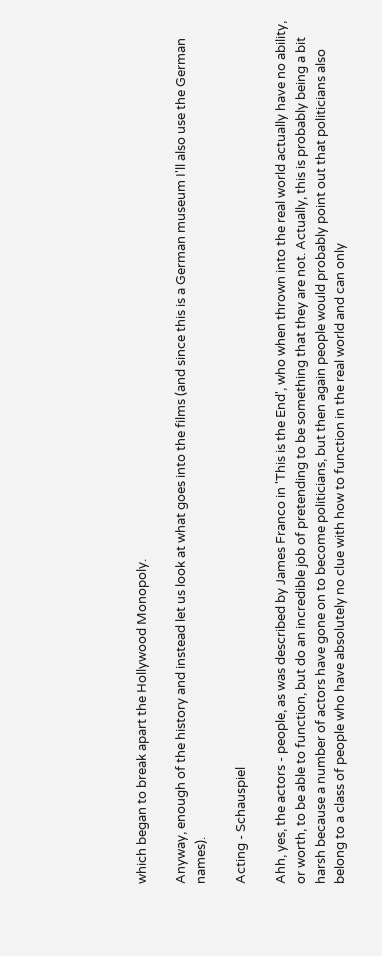which began to break apart the Hollywood Monopoly.

Anyway, enough of the history and instead let us look at what goes into the films (and since this is a German museum I'll also use the German names).

Acting - Schauspiel

Ahh, yes, the actors - people, as was described by James Franco in 'This is the End', who when thrown into the real world actually have no ability, or worth, to be able to function, but do an incredible job of pretending to be something that they are not. Actually, this is probably being a bit harsh because a number of actors have gone on to become politicians, but then again people would probably point out that politicians also belong to a class of people who have absolutely no clue with how to function in the real world and can only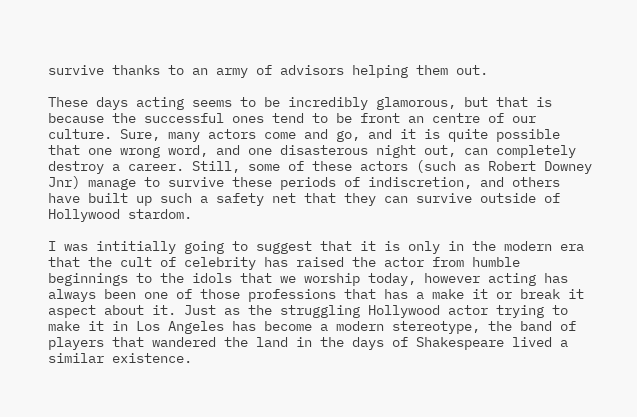survive thanks to an army of advisors helping them out.

These days acting seems to be incredibly glamorous, but that is because the successful ones tend to be front an centre of our culture. Sure, many actors come and go, and it is quite possible that one wrong word, and one disasterous night out, can completely destroy a career. Still, some of these actors (such as Robert Downey Jnr) manage to survive these periods of indiscretion, and others have built up such a safety net that they can survive outside of Hollywood stardom.

I was intitially going to suggest that it is only in the modern era that the cult of celebrity has raised the actor from humble beginnings to the idols that we worship today, however acting has always been one of those professions that has a make it or break it aspect about it. Just as the struggling Hollywood actor trying to make it in Los Angeles has become a modern stereotype, the band of players that wandered the land in the days of Shakespeare lived a similar existence.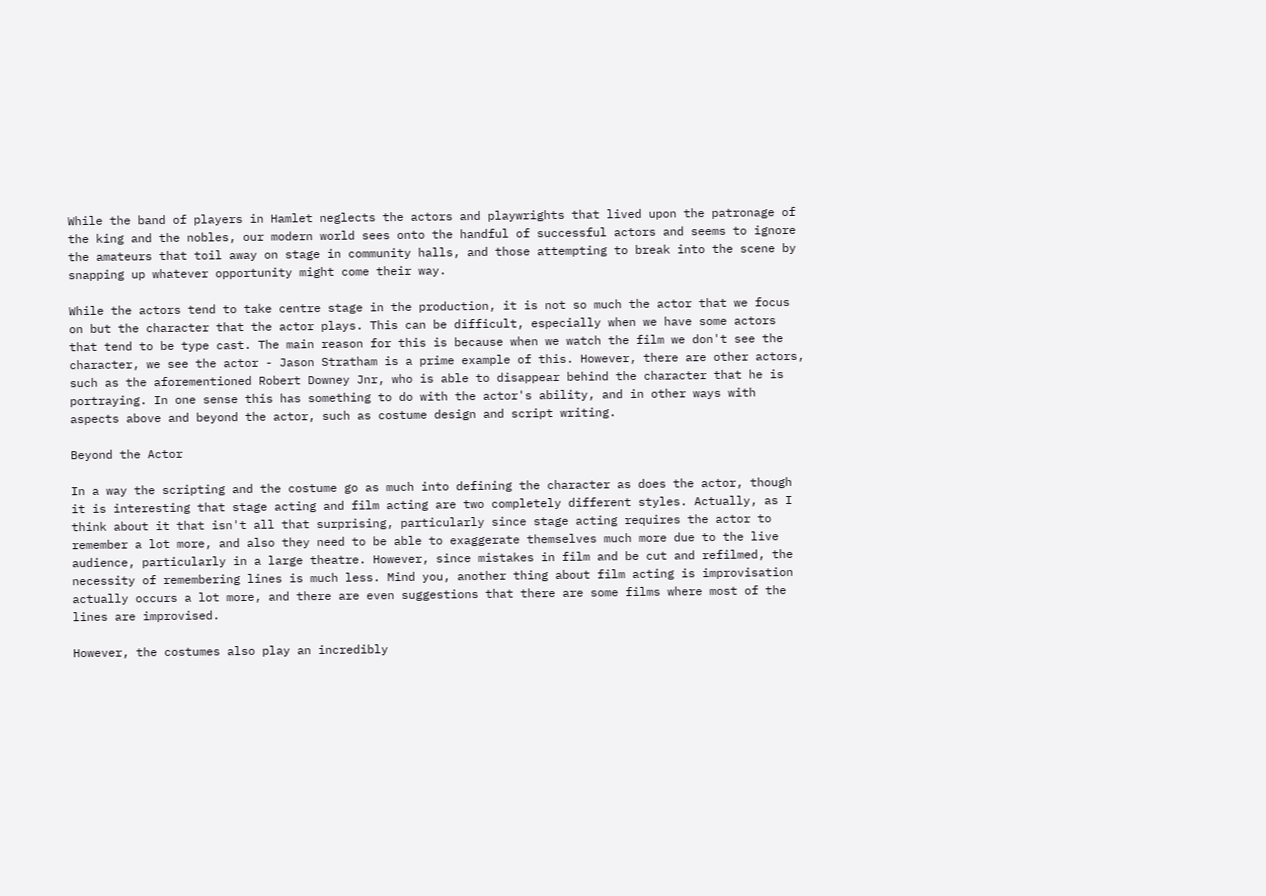While the band of players in Hamlet neglects the actors and playwrights that lived upon the patronage of the king and the nobles, our modern world sees onto the handful of successful actors and seems to ignore the amateurs that toil away on stage in community halls, and those attempting to break into the scene by snapping up whatever opportunity might come their way.

While the actors tend to take centre stage in the production, it is not so much the actor that we focus on but the character that the actor plays. This can be difficult, especially when we have some actors that tend to be type cast. The main reason for this is because when we watch the film we don't see the character, we see the actor - Jason Stratham is a prime example of this. However, there are other actors, such as the aforementioned Robert Downey Jnr, who is able to disappear behind the character that he is portraying. In one sense this has something to do with the actor's ability, and in other ways with aspects above and beyond the actor, such as costume design and script writing.

Beyond the Actor

In a way the scripting and the costume go as much into defining the character as does the actor, though it is interesting that stage acting and film acting are two completely different styles. Actually, as I think about it that isn't all that surprising, particularly since stage acting requires the actor to remember a lot more, and also they need to be able to exaggerate themselves much more due to the live audience, particularly in a large theatre. However, since mistakes in film and be cut and refilmed, the necessity of remembering lines is much less. Mind you, another thing about film acting is improvisation actually occurs a lot more, and there are even suggestions that there are some films where most of the lines are improvised.

However, the costumes also play an incredibly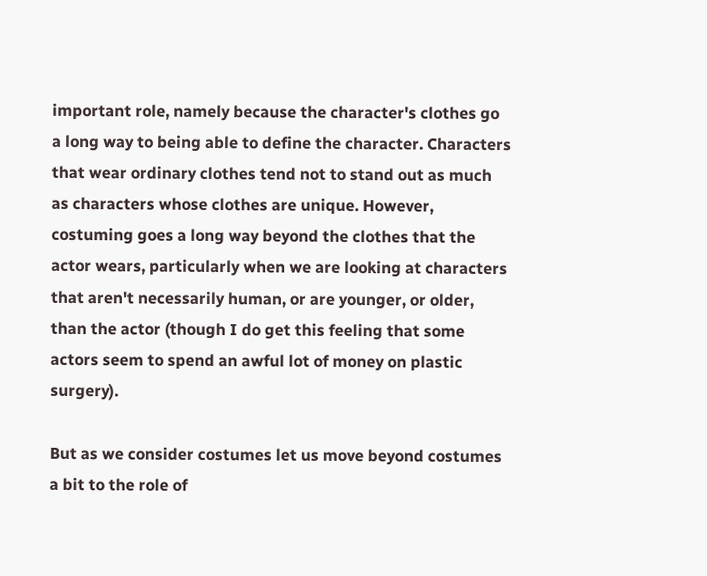important role, namely because the character's clothes go a long way to being able to define the character. Characters that wear ordinary clothes tend not to stand out as much as characters whose clothes are unique. However, costuming goes a long way beyond the clothes that the actor wears, particularly when we are looking at characters that aren't necessarily human, or are younger, or older, than the actor (though I do get this feeling that some actors seem to spend an awful lot of money on plastic surgery).

But as we consider costumes let us move beyond costumes a bit to the role of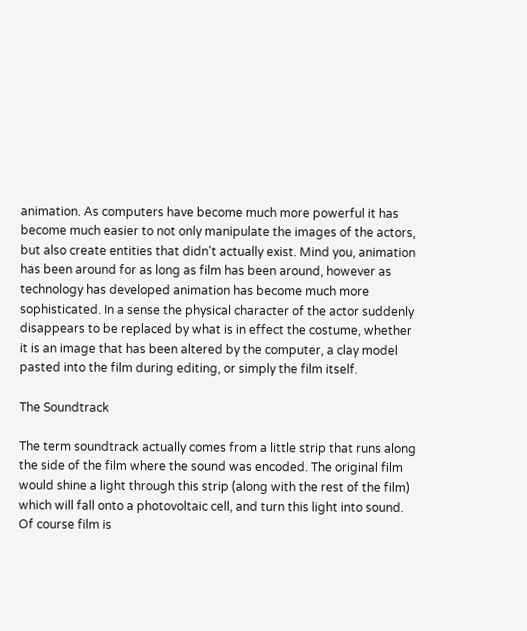animation. As computers have become much more powerful it has become much easier to not only manipulate the images of the actors, but also create entities that didn't actually exist. Mind you, animation has been around for as long as film has been around, however as technology has developed animation has become much more sophisticated. In a sense the physical character of the actor suddenly disappears to be replaced by what is in effect the costume, whether it is an image that has been altered by the computer, a clay model pasted into the film during editing, or simply the film itself.

The Soundtrack

The term soundtrack actually comes from a little strip that runs along the side of the film where the sound was encoded. The original film would shine a light through this strip (along with the rest of the film) which will fall onto a photovoltaic cell, and turn this light into sound. Of course film is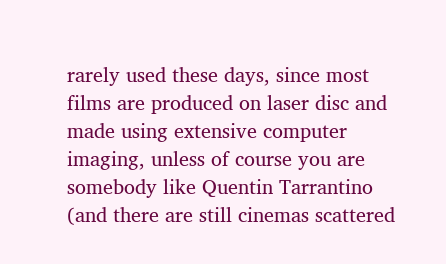rarely used these days, since most films are produced on laser disc and made using extensive computer imaging, unless of course you are somebody like Quentin Tarrantino (and there are still cinemas scattered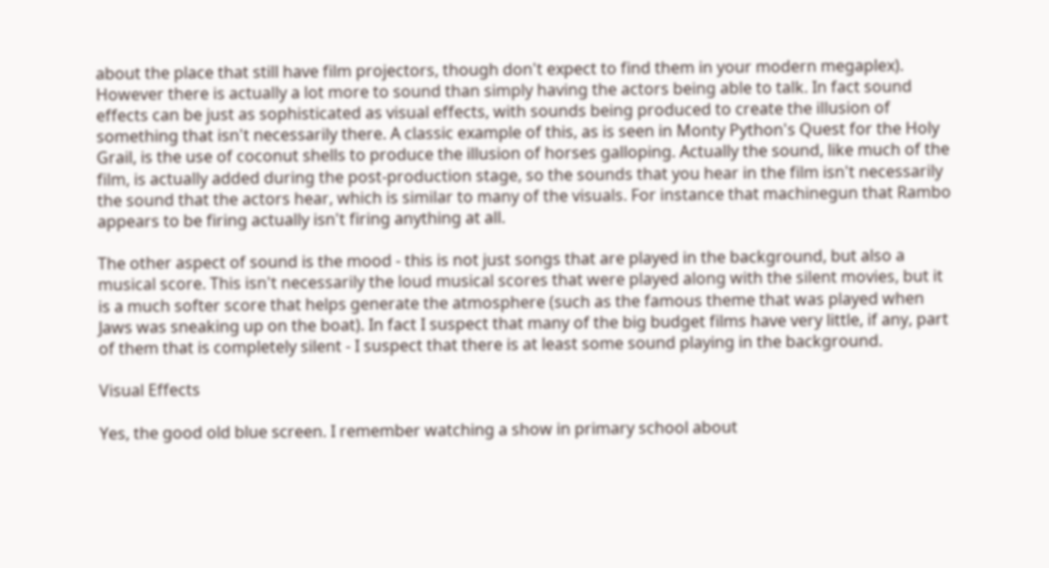about the place that still have film projectors, though don't expect to find them in your modern megaplex).
However there is actually a lot more to sound than simply having the actors being able to talk. In fact sound effects can be just as sophisticated as visual effects, with sounds being produced to create the illusion of something that isn't necessarily there. A classic example of this, as is seen in Monty Python's Quest for the Holy Grail, is the use of coconut shells to produce the illusion of horses galloping. Actually the sound, like much of the film, is actually added during the post-production stage, so the sounds that you hear in the film isn't necessarily the sound that the actors hear, which is similar to many of the visuals. For instance that machinegun that Rambo appears to be firing actually isn't firing anything at all.

The other aspect of sound is the mood - this is not just songs that are played in the background, but also a musical score. This isn't necessarily the loud musical scores that were played along with the silent movies, but it is a much softer score that helps generate the atmosphere (such as the famous theme that was played when Jaws was sneaking up on the boat). In fact I suspect that many of the big budget films have very little, if any, part of them that is completely silent - I suspect that there is at least some sound playing in the background.

Visual Effects

Yes, the good old blue screen. I remember watching a show in primary school about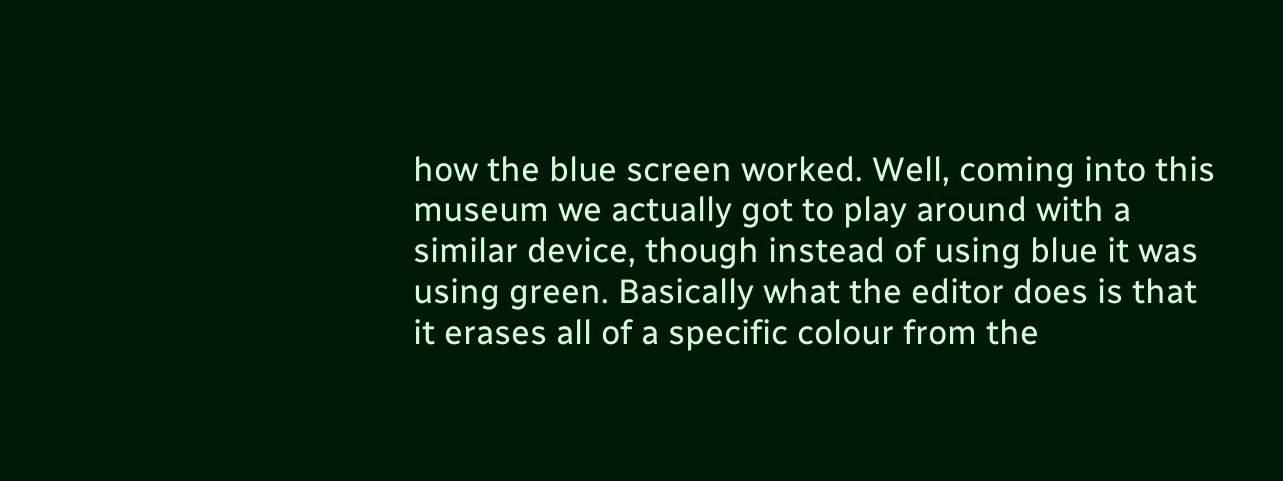how the blue screen worked. Well, coming into this museum we actually got to play around with a similar device, though instead of using blue it was using green. Basically what the editor does is that it erases all of a specific colour from the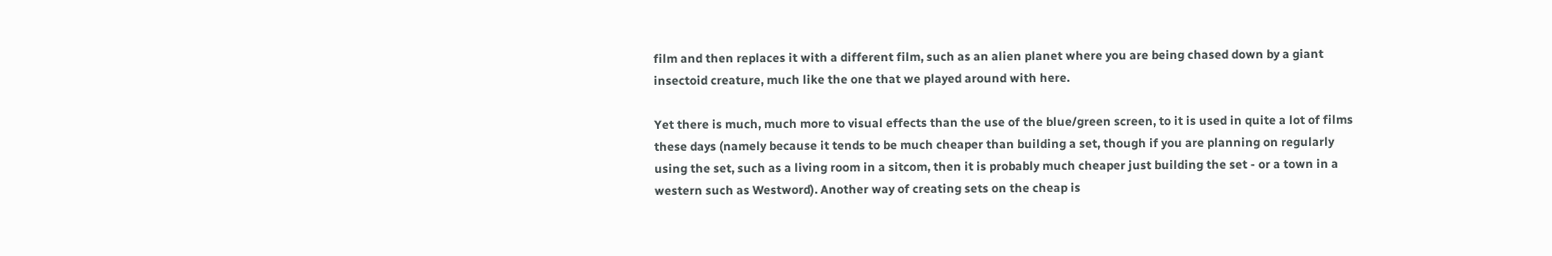film and then replaces it with a different film, such as an alien planet where you are being chased down by a giant insectoid creature, much like the one that we played around with here.

Yet there is much, much more to visual effects than the use of the blue/green screen, to it is used in quite a lot of films these days (namely because it tends to be much cheaper than building a set, though if you are planning on regularly using the set, such as a living room in a sitcom, then it is probably much cheaper just building the set - or a town in a western such as Westword). Another way of creating sets on the cheap is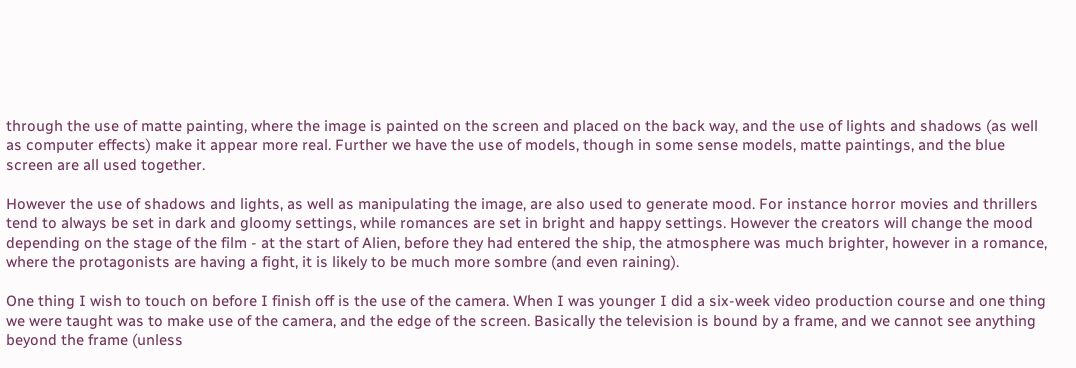through the use of matte painting, where the image is painted on the screen and placed on the back way, and the use of lights and shadows (as well as computer effects) make it appear more real. Further we have the use of models, though in some sense models, matte paintings, and the blue screen are all used together.

However the use of shadows and lights, as well as manipulating the image, are also used to generate mood. For instance horror movies and thrillers tend to always be set in dark and gloomy settings, while romances are set in bright and happy settings. However the creators will change the mood depending on the stage of the film - at the start of Alien, before they had entered the ship, the atmosphere was much brighter, however in a romance, where the protagonists are having a fight, it is likely to be much more sombre (and even raining).

One thing I wish to touch on before I finish off is the use of the camera. When I was younger I did a six-week video production course and one thing we were taught was to make use of the camera, and the edge of the screen. Basically the television is bound by a frame, and we cannot see anything beyond the frame (unless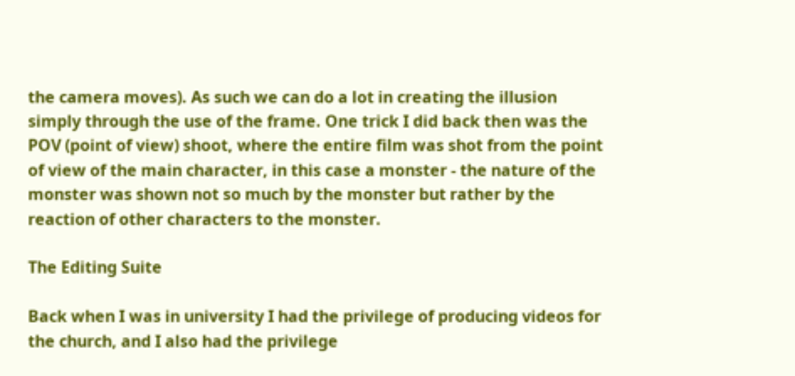the camera moves). As such we can do a lot in creating the illusion simply through the use of the frame. One trick I did back then was the POV (point of view) shoot, where the entire film was shot from the point of view of the main character, in this case a monster - the nature of the monster was shown not so much by the monster but rather by the reaction of other characters to the monster.

The Editing Suite

Back when I was in university I had the privilege of producing videos for the church, and I also had the privilege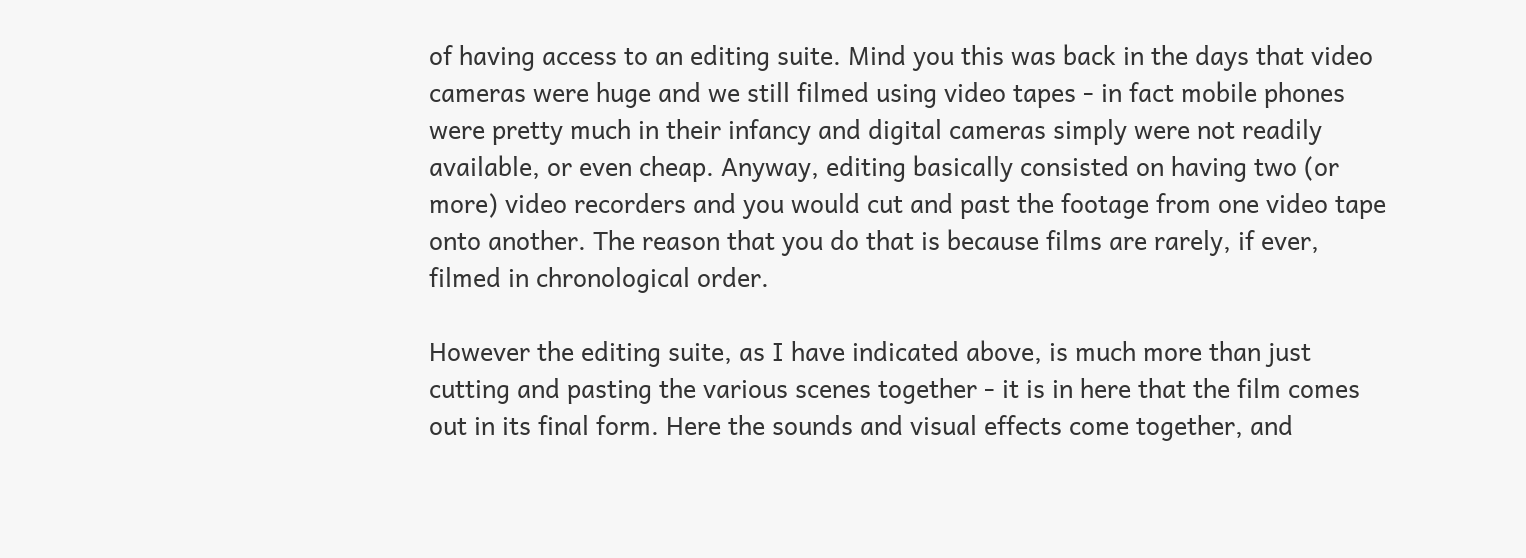of having access to an editing suite. Mind you this was back in the days that video cameras were huge and we still filmed using video tapes - in fact mobile phones were pretty much in their infancy and digital cameras simply were not readily available, or even cheap. Anyway, editing basically consisted on having two (or more) video recorders and you would cut and past the footage from one video tape onto another. The reason that you do that is because films are rarely, if ever, filmed in chronological order.

However the editing suite, as I have indicated above, is much more than just cutting and pasting the various scenes together - it is in here that the film comes out in its final form. Here the sounds and visual effects come together, and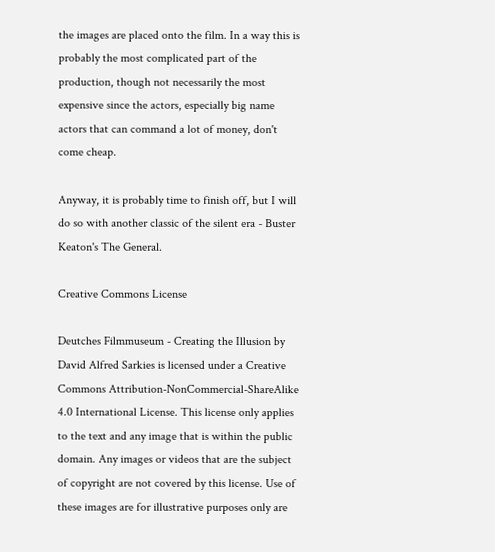the images are placed onto the film. In a way this is probably the most complicated part of the production, though not necessarily the most expensive since the actors, especially big name actors that can command a lot of money, don't come cheap.

Anyway, it is probably time to finish off, but I will do so with another classic of the silent era - Buster Keaton's The General.

Creative Commons License

Deutches Filmmuseum - Creating the Illusion by David Alfred Sarkies is licensed under a Creative Commons Attribution-NonCommercial-ShareAlike 4.0 International License. This license only applies to the text and any image that is within the public domain. Any images or videos that are the subject of copyright are not covered by this license. Use of these images are for illustrative purposes only are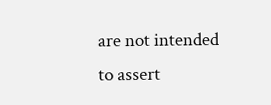are not intended to assert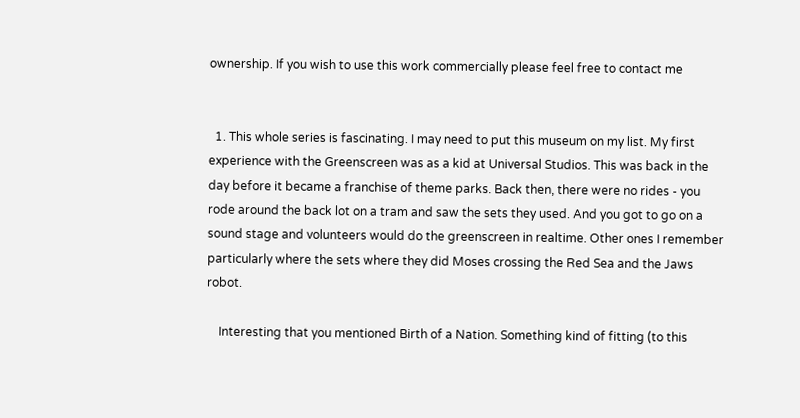ownership. If you wish to use this work commercially please feel free to contact me


  1. This whole series is fascinating. I may need to put this museum on my list. My first experience with the Greenscreen was as a kid at Universal Studios. This was back in the day before it became a franchise of theme parks. Back then, there were no rides - you rode around the back lot on a tram and saw the sets they used. And you got to go on a sound stage and volunteers would do the greenscreen in realtime. Other ones I remember particularly where the sets where they did Moses crossing the Red Sea and the Jaws robot.

    Interesting that you mentioned Birth of a Nation. Something kind of fitting (to this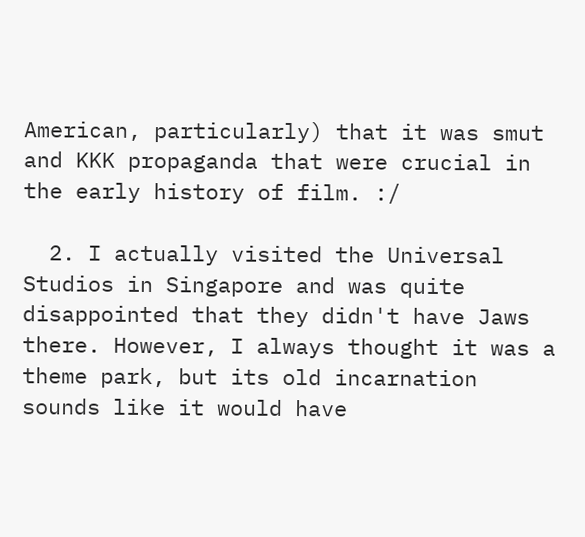American, particularly) that it was smut and KKK propaganda that were crucial in the early history of film. :/

  2. I actually visited the Universal Studios in Singapore and was quite disappointed that they didn't have Jaws there. However, I always thought it was a theme park, but its old incarnation sounds like it would have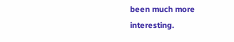been much more interesting.